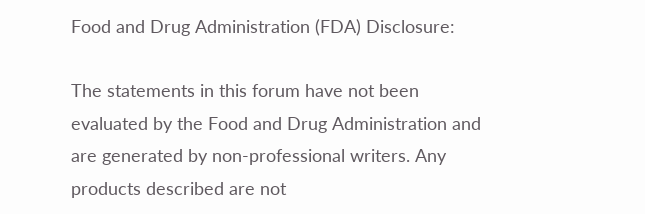Food and Drug Administration (FDA) Disclosure:

The statements in this forum have not been evaluated by the Food and Drug Administration and are generated by non-professional writers. Any products described are not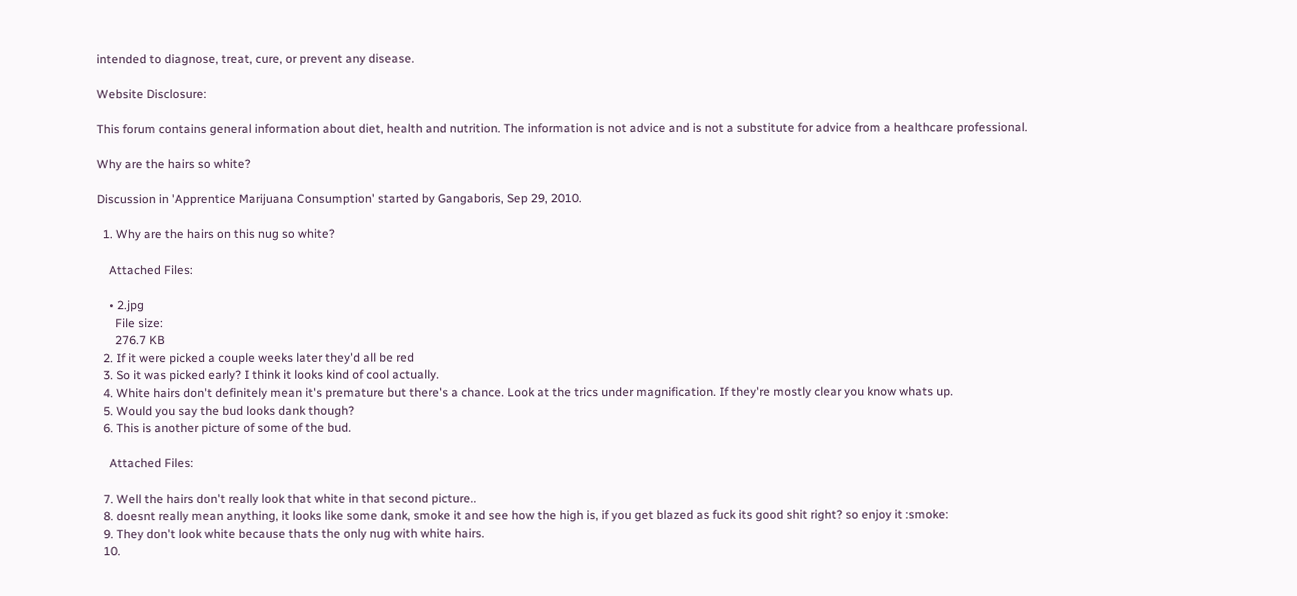intended to diagnose, treat, cure, or prevent any disease.

Website Disclosure:

This forum contains general information about diet, health and nutrition. The information is not advice and is not a substitute for advice from a healthcare professional.

Why are the hairs so white?

Discussion in 'Apprentice Marijuana Consumption' started by Gangaboris, Sep 29, 2010.

  1. Why are the hairs on this nug so white?

    Attached Files:

    • 2.jpg
      File size:
      276.7 KB
  2. If it were picked a couple weeks later they'd all be red
  3. So it was picked early? I think it looks kind of cool actually.
  4. White hairs don't definitely mean it's premature but there's a chance. Look at the trics under magnification. If they're mostly clear you know whats up.
  5. Would you say the bud looks dank though?
  6. This is another picture of some of the bud.

    Attached Files:

  7. Well the hairs don't really look that white in that second picture..
  8. doesnt really mean anything, it looks like some dank, smoke it and see how the high is, if you get blazed as fuck its good shit right? so enjoy it :smoke:
  9. They don't look white because thats the only nug with white hairs.
  10.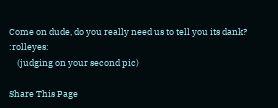Come on dude, do you really need us to tell you its dank? :rolleyes:
    (judging on your second pic)

Share This Page